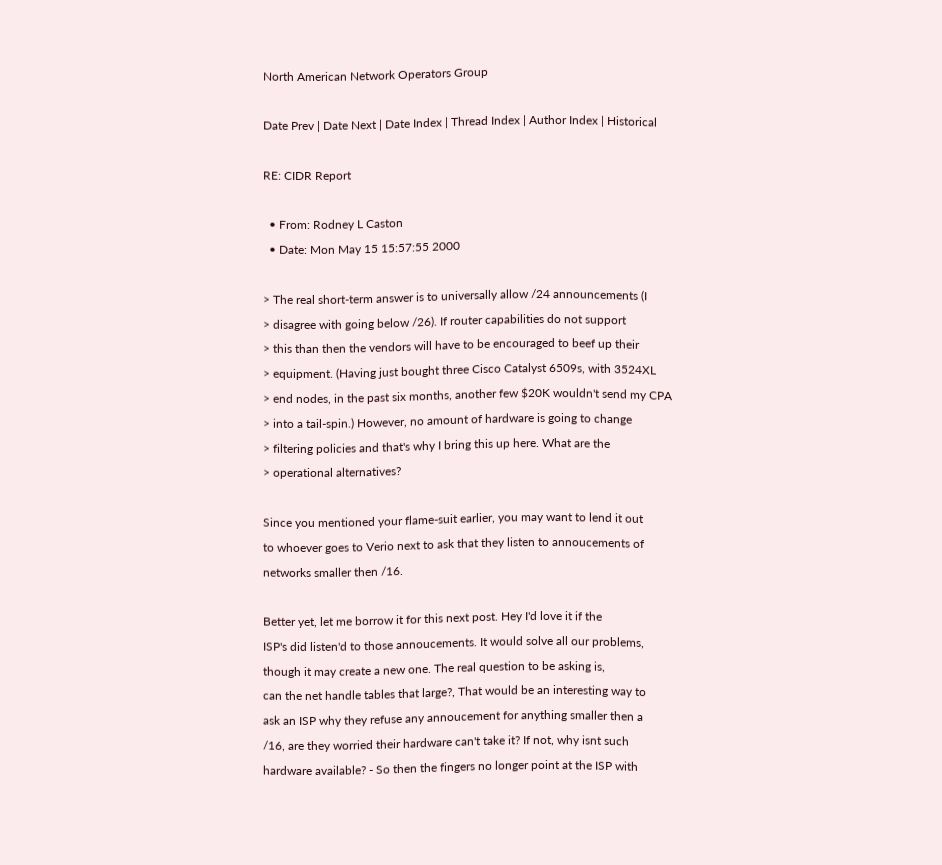North American Network Operators Group

Date Prev | Date Next | Date Index | Thread Index | Author Index | Historical

RE: CIDR Report

  • From: Rodney L Caston
  • Date: Mon May 15 15:57:55 2000

> The real short-term answer is to universally allow /24 announcements (I
> disagree with going below /26). If router capabilities do not support
> this than then the vendors will have to be encouraged to beef up their
> equipment. (Having just bought three Cisco Catalyst 6509s, with 3524XL
> end nodes, in the past six months, another few $20K wouldn't send my CPA
> into a tail-spin.) However, no amount of hardware is going to change
> filtering policies and that's why I bring this up here. What are the
> operational alternatives?

Since you mentioned your flame-suit earlier, you may want to lend it out
to whoever goes to Verio next to ask that they listen to annoucements of
networks smaller then /16.

Better yet, let me borrow it for this next post. Hey I'd love it if the
ISP's did listen'd to those annoucements. It would solve all our problems,
though it may create a new one. The real question to be asking is,
can the net handle tables that large?, That would be an interesting way to
ask an ISP why they refuse any annoucement for anything smaller then a
/16, are they worried their hardware can't take it? If not, why isnt such
hardware available? - So then the fingers no longer point at the ISP with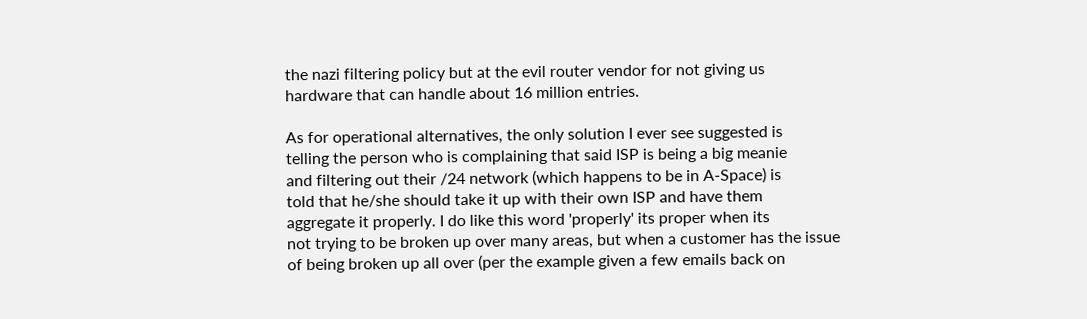the nazi filtering policy but at the evil router vendor for not giving us
hardware that can handle about 16 million entries.

As for operational alternatives, the only solution I ever see suggested is
telling the person who is complaining that said ISP is being a big meanie
and filtering out their /24 network (which happens to be in A-Space) is
told that he/she should take it up with their own ISP and have them
aggregate it properly. I do like this word 'properly' its proper when its
not trying to be broken up over many areas, but when a customer has the issue
of being broken up all over (per the example given a few emails back on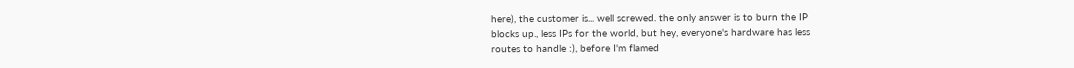here), the customer is... well screwed. the only answer is to burn the IP
blocks up., less IPs for the world, but hey, everyone's hardware has less
routes to handle :), before I'm flamed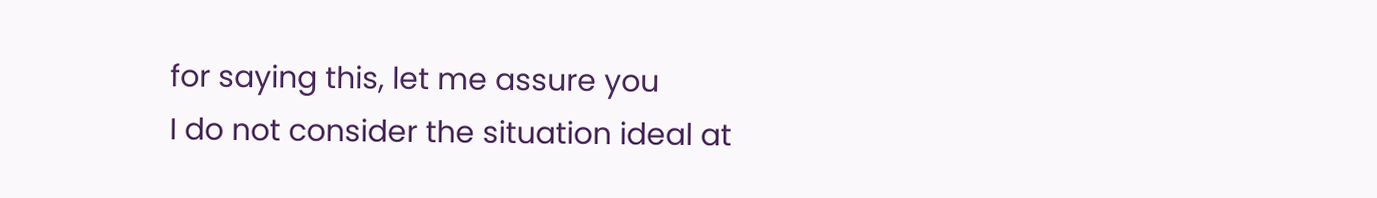for saying this, let me assure you
I do not consider the situation ideal at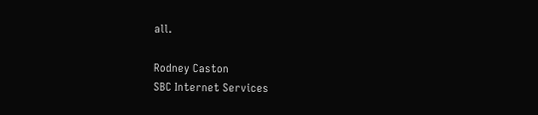all.

Rodney Caston
SBC Internet Services